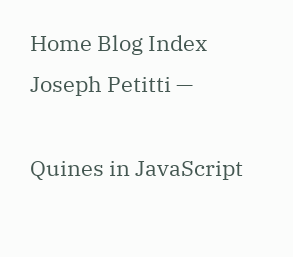Home Blog Index
Joseph Petitti —

Quines in JavaScript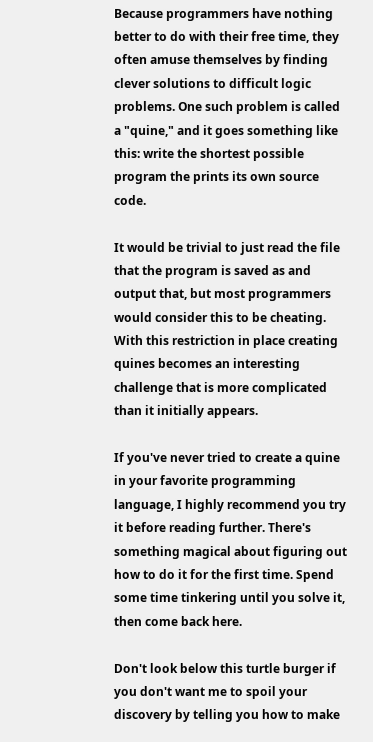Because programmers have nothing better to do with their free time, they often amuse themselves by finding clever solutions to difficult logic problems. One such problem is called a "quine," and it goes something like this: write the shortest possible program the prints its own source code.

It would be trivial to just read the file that the program is saved as and output that, but most programmers would consider this to be cheating. With this restriction in place creating quines becomes an interesting challenge that is more complicated than it initially appears.

If you've never tried to create a quine in your favorite programming language, I highly recommend you try it before reading further. There's something magical about figuring out how to do it for the first time. Spend some time tinkering until you solve it, then come back here.

Don't look below this turtle burger if you don't want me to spoil your discovery by telling you how to make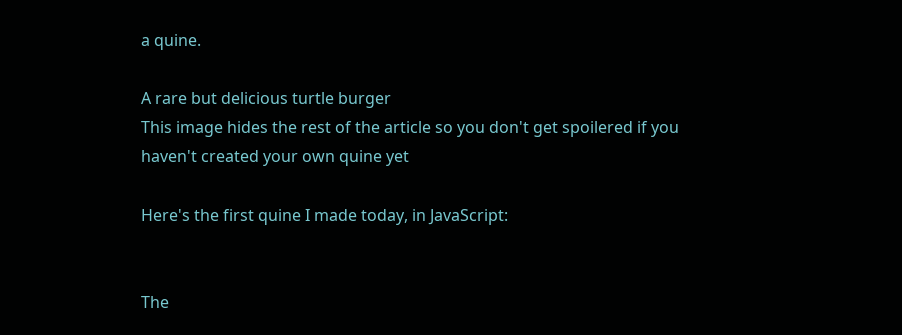a quine.

A rare but delicious turtle burger
This image hides the rest of the article so you don't get spoilered if you haven't created your own quine yet

Here's the first quine I made today, in JavaScript:


The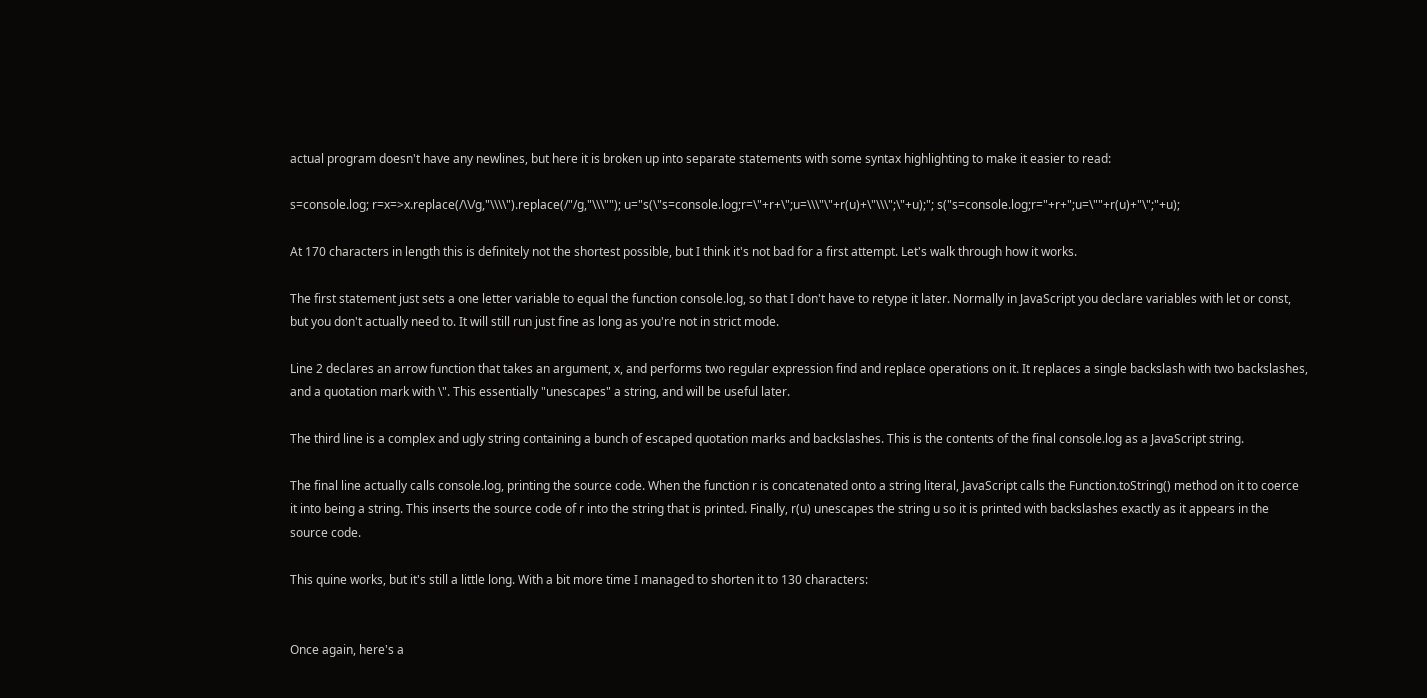actual program doesn't have any newlines, but here it is broken up into separate statements with some syntax highlighting to make it easier to read:

s=console.log; r=x=>x.replace(/\\/g,"\\\\").replace(/"/g,"\\\""); u="s(\"s=console.log;r=\"+r+\";u=\\\"\"+r(u)+\"\\\";\"+u);"; s("s=console.log;r="+r+";u=\""+r(u)+"\";"+u);

At 170 characters in length this is definitely not the shortest possible, but I think it's not bad for a first attempt. Let's walk through how it works.

The first statement just sets a one letter variable to equal the function console.log, so that I don't have to retype it later. Normally in JavaScript you declare variables with let or const, but you don't actually need to. It will still run just fine as long as you're not in strict mode.

Line 2 declares an arrow function that takes an argument, x, and performs two regular expression find and replace operations on it. It replaces a single backslash with two backslashes, and a quotation mark with \". This essentially "unescapes" a string, and will be useful later.

The third line is a complex and ugly string containing a bunch of escaped quotation marks and backslashes. This is the contents of the final console.log as a JavaScript string.

The final line actually calls console.log, printing the source code. When the function r is concatenated onto a string literal, JavaScript calls the Function.toString() method on it to coerce it into being a string. This inserts the source code of r into the string that is printed. Finally, r(u) unescapes the string u so it is printed with backslashes exactly as it appears in the source code.

This quine works, but it's still a little long. With a bit more time I managed to shorten it to 130 characters:


Once again, here's a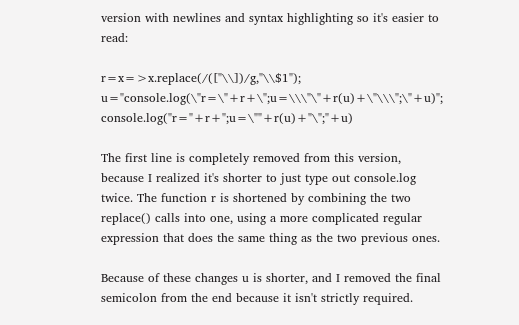version with newlines and syntax highlighting so it's easier to read:

r=x=>x.replace(/(["\\])/g,"\\$1"); u="console.log(\"r=\"+r+\";u=\\\"\"+r(u)+\"\\\";\"+u)"; console.log("r="+r+";u=\""+r(u)+"\";"+u)

The first line is completely removed from this version, because I realized it's shorter to just type out console.log twice. The function r is shortened by combining the two replace() calls into one, using a more complicated regular expression that does the same thing as the two previous ones.

Because of these changes u is shorter, and I removed the final semicolon from the end because it isn't strictly required.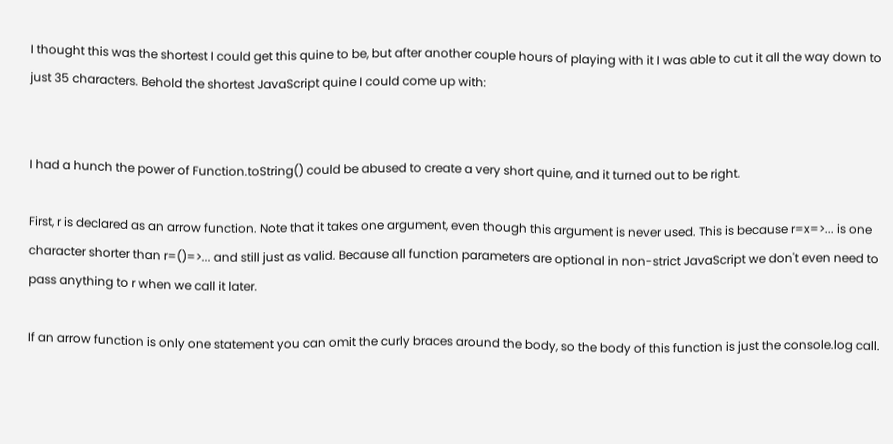I thought this was the shortest I could get this quine to be, but after another couple hours of playing with it I was able to cut it all the way down to just 35 characters. Behold the shortest JavaScript quine I could come up with:


I had a hunch the power of Function.toString() could be abused to create a very short quine, and it turned out to be right.

First, r is declared as an arrow function. Note that it takes one argument, even though this argument is never used. This is because r=x=>... is one character shorter than r=()=>... and still just as valid. Because all function parameters are optional in non-strict JavaScript we don't even need to pass anything to r when we call it later.

If an arrow function is only one statement you can omit the curly braces around the body, so the body of this function is just the console.log call.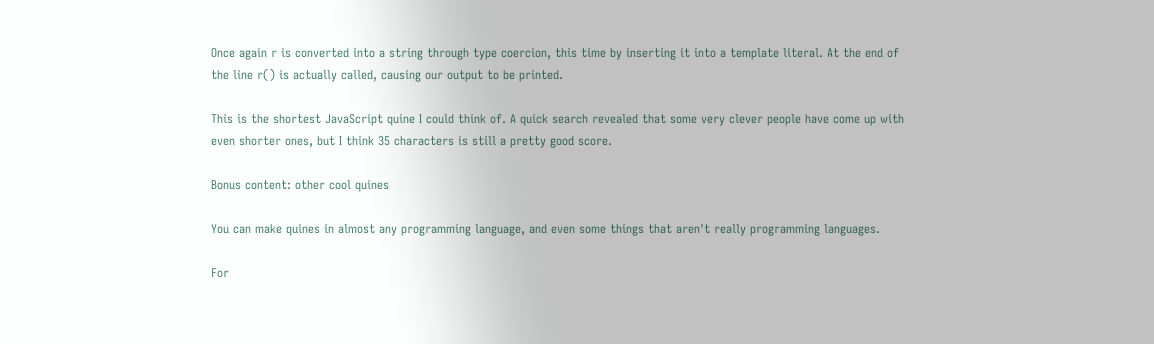Once again r is converted into a string through type coercion, this time by inserting it into a template literal. At the end of the line r() is actually called, causing our output to be printed.

This is the shortest JavaScript quine I could think of. A quick search revealed that some very clever people have come up with even shorter ones, but I think 35 characters is still a pretty good score.

Bonus content: other cool quines

You can make quines in almost any programming language, and even some things that aren't really programming languages.

For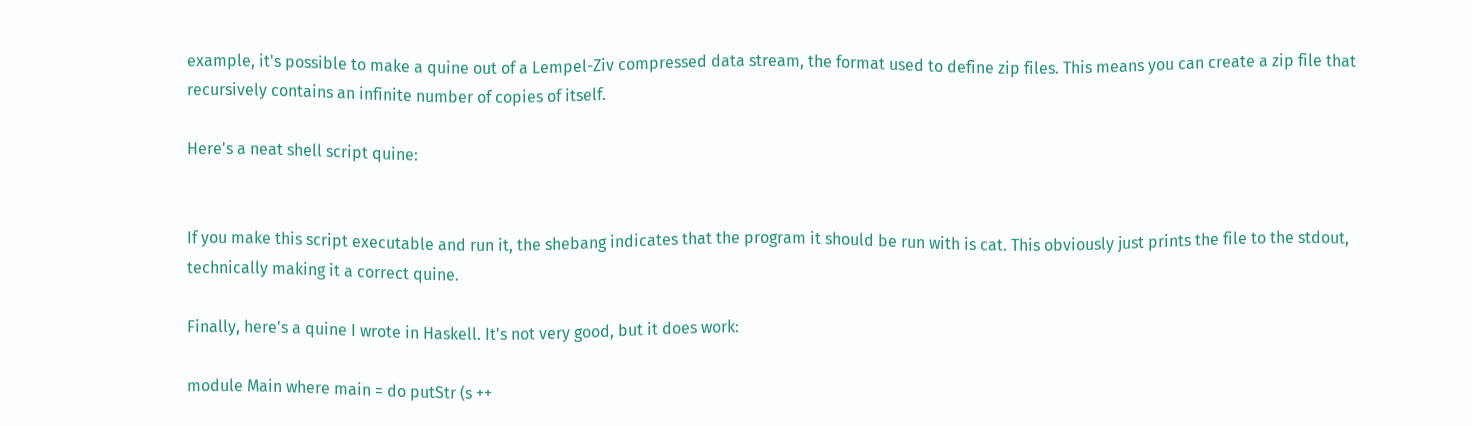example, it's possible to make a quine out of a Lempel-Ziv compressed data stream, the format used to define zip files. This means you can create a zip file that recursively contains an infinite number of copies of itself.

Here's a neat shell script quine:


If you make this script executable and run it, the shebang indicates that the program it should be run with is cat. This obviously just prints the file to the stdout, technically making it a correct quine.

Finally, here's a quine I wrote in Haskell. It's not very good, but it does work:

module Main where main = do putStr (s ++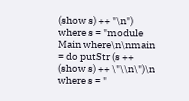(show s) ++ "\n") where s = "module Main where\n\nmain = do putStr (s ++ (show s) ++ \"\\n\")\n where s = "